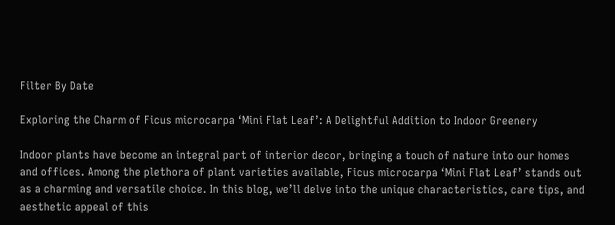Filter By Date

Exploring the Charm of Ficus microcarpa ‘Mini Flat Leaf’: A Delightful Addition to Indoor Greenery

Indoor plants have become an integral part of interior decor, bringing a touch of nature into our homes and offices. Among the plethora of plant varieties available, Ficus microcarpa ‘Mini Flat Leaf’ stands out as a charming and versatile choice. In this blog, we’ll delve into the unique characteristics, care tips, and aesthetic appeal of this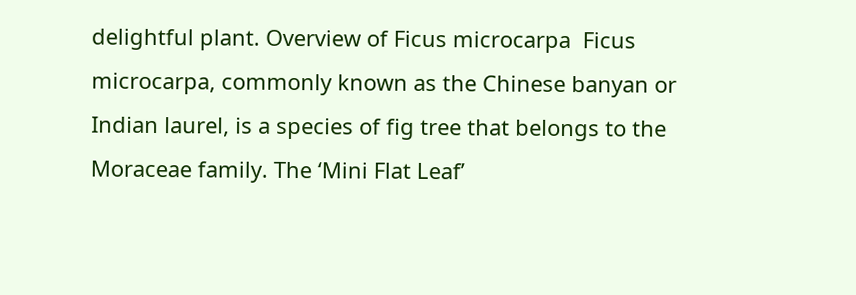delightful plant. Overview of Ficus microcarpa  Ficus microcarpa, commonly known as the Chinese banyan or Indian laurel, is a species of fig tree that belongs to the Moraceae family. The ‘Mini Flat Leaf’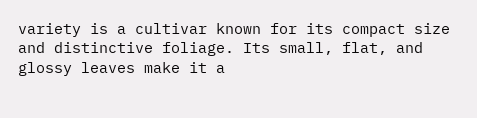variety is a cultivar known for its compact size and distinctive foliage. Its small, flat, and glossy leaves make it a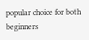popular choice for both beginners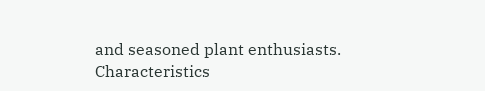and seasoned plant enthusiasts. Characteristics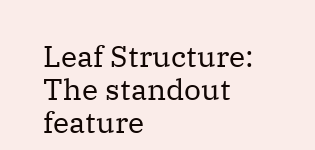Leaf Structure: The standout feature